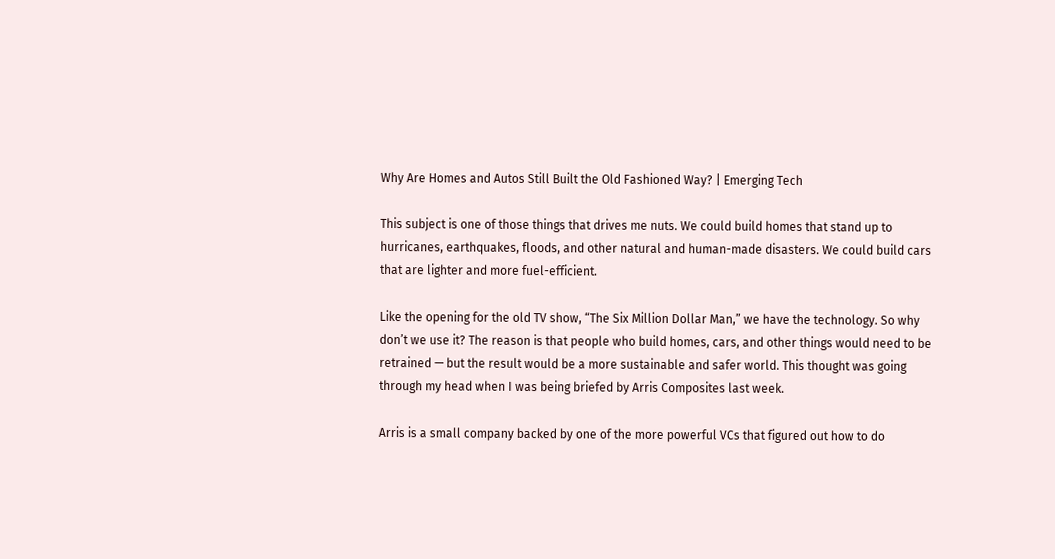Why Are Homes and Autos Still Built the Old Fashioned Way? | Emerging Tech

This subject is one of those things that drives me nuts. We could build homes that stand up to hurricanes, earthquakes, floods, and other natural and human-made disasters. We could build cars that are lighter and more fuel-efficient.

Like the opening for the old TV show, “The Six Million Dollar Man,” we have the technology. So why don’t we use it? The reason is that people who build homes, cars, and other things would need to be retrained — but the result would be a more sustainable and safer world. This thought was going through my head when I was being briefed by Arris Composites last week.

Arris is a small company backed by one of the more powerful VCs that figured out how to do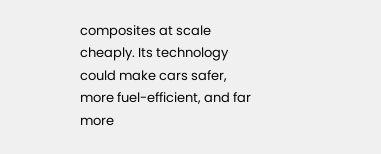composites at scale cheaply. Its technology could make cars safer, more fuel-efficient, and far more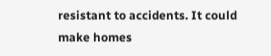resistant to accidents. It could make homes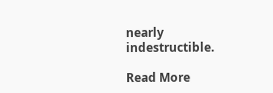nearly indestructible.

Read More